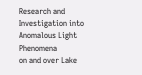Research and Investigation into Anomalous Light Phenomena
on and over Lake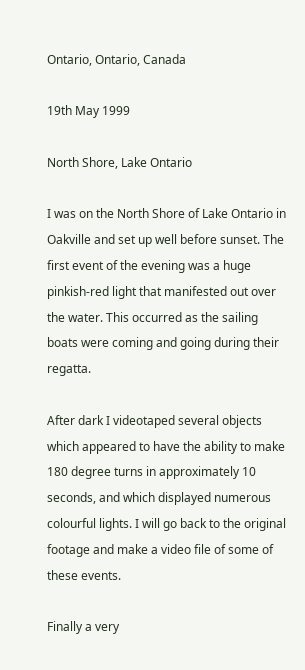Ontario, Ontario, Canada

19th May 1999

North Shore, Lake Ontario

I was on the North Shore of Lake Ontario in Oakville and set up well before sunset. The first event of the evening was a huge pinkish-red light that manifested out over the water. This occurred as the sailing boats were coming and going during their regatta.

After dark I videotaped several objects which appeared to have the ability to make 180 degree turns in approximately 10 seconds, and which displayed numerous colourful lights. I will go back to the original footage and make a video file of some of these events.

Finally a very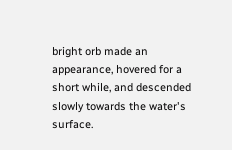bright orb made an appearance, hovered for a short while, and descended slowly towards the water's surface.